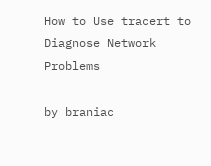How to Use tracert to Diagnose Network Problems

by braniac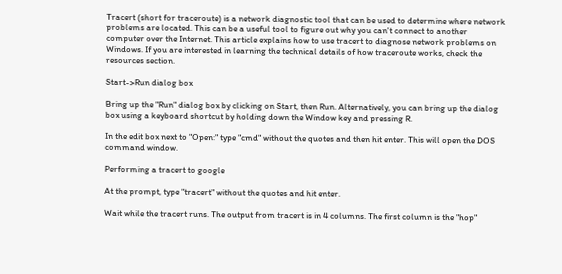Tracert (short for traceroute) is a network diagnostic tool that can be used to determine where network problems are located. This can be a useful tool to figure out why you can't connect to another computer over the Internet. This article explains how to use tracert to diagnose network problems on Windows. If you are interested in learning the technical details of how traceroute works, check the resources section.

Start->Run dialog box

Bring up the "Run" dialog box by clicking on Start, then Run. Alternatively, you can bring up the dialog box using a keyboard shortcut by holding down the Window key and pressing R.

In the edit box next to "Open:" type "cmd" without the quotes and then hit enter. This will open the DOS command window.

Performing a tracert to google

At the prompt, type "tracert" without the quotes and hit enter.

Wait while the tracert runs. The output from tracert is in 4 columns. The first column is the "hop"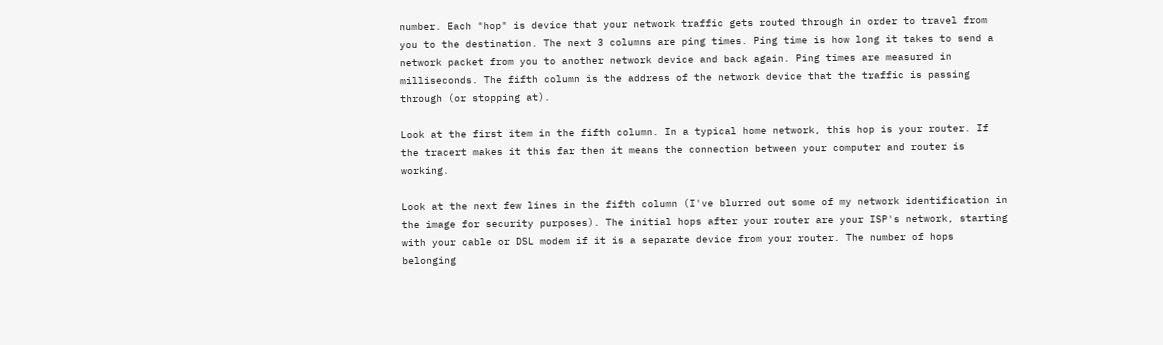number. Each "hop" is device that your network traffic gets routed through in order to travel from you to the destination. The next 3 columns are ping times. Ping time is how long it takes to send a network packet from you to another network device and back again. Ping times are measured in milliseconds. The fifth column is the address of the network device that the traffic is passing through (or stopping at).

Look at the first item in the fifth column. In a typical home network, this hop is your router. If the tracert makes it this far then it means the connection between your computer and router is working.

Look at the next few lines in the fifth column (I've blurred out some of my network identification in the image for security purposes). The initial hops after your router are your ISP's network, starting with your cable or DSL modem if it is a separate device from your router. The number of hops belonging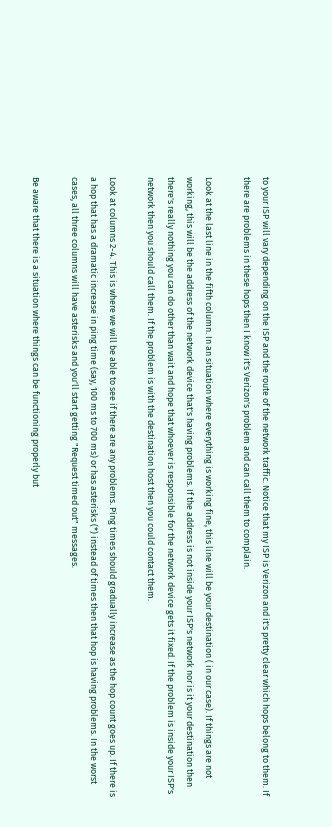to your ISP will vary depending on the ISP and the route of the network traffic. Notice that my ISP is Verizon and it's pretty clear which hops belong to them. If there are problems in these hops then I know it's Verizon's problem and can call them to complain.

Look at the last line in the fifth column. In an situation where everything is working fine, this line will be your destination ( in our case). If things are not working, this will be the address of the network device that's having problems. If the address is not inside your ISP's network nor is it your destination then there's really nothing you can do other than wait and hope that whoever is responsible for the network device gets it fixed. If the problem is inside your ISP's network then you should call them. If the problem is with the destination host then you could contact them.

Look at columns 2-4. This is where we will be able to see if there are any problems. Ping times should gradually increase as the hop count goes up. If there is a hop that has a dramatic increase in ping time (say, 100 ms to 700 ms) or has asterisks (*) instead of times then that hop is having problems. In the worst cases, all three columns will have asterisks and you'll start getting "Request timed out" messages.

Be aware that there is a situation where things can be functioning properly but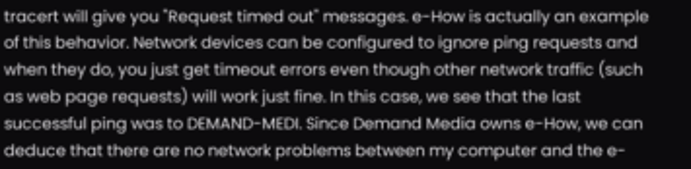tracert will give you "Request timed out" messages. e-How is actually an example of this behavior. Network devices can be configured to ignore ping requests and when they do, you just get timeout errors even though other network traffic (such as web page requests) will work just fine. In this case, we see that the last successful ping was to DEMAND-MEDI. Since Demand Media owns e-How, we can deduce that there are no network problems between my computer and the e-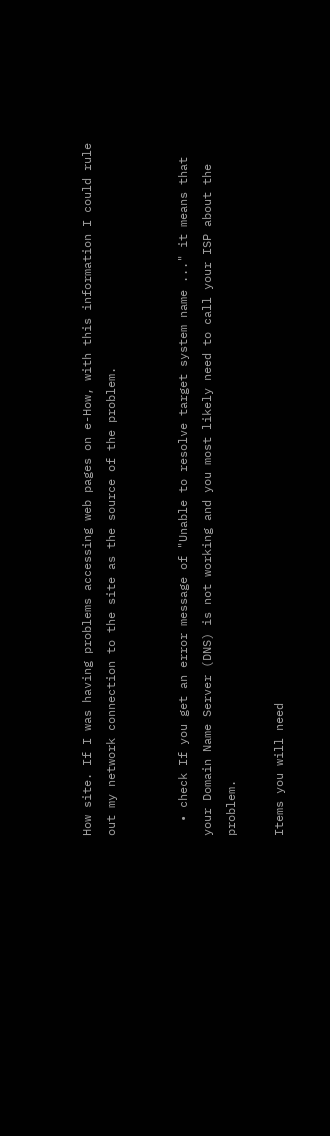How site. If I was having problems accessing web pages on e-How, with this information I could rule out my network connection to the site as the source of the problem.


  • check If you get an error message of "Unable to resolve target system name ..." it means that your Domain Name Server (DNS) is not working and you most likely need to call your ISP about the problem.

Items you will need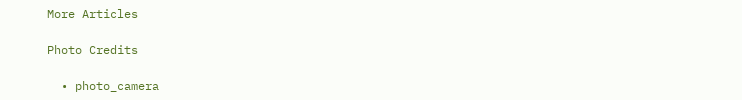More Articles

Photo Credits

  • photo_camera